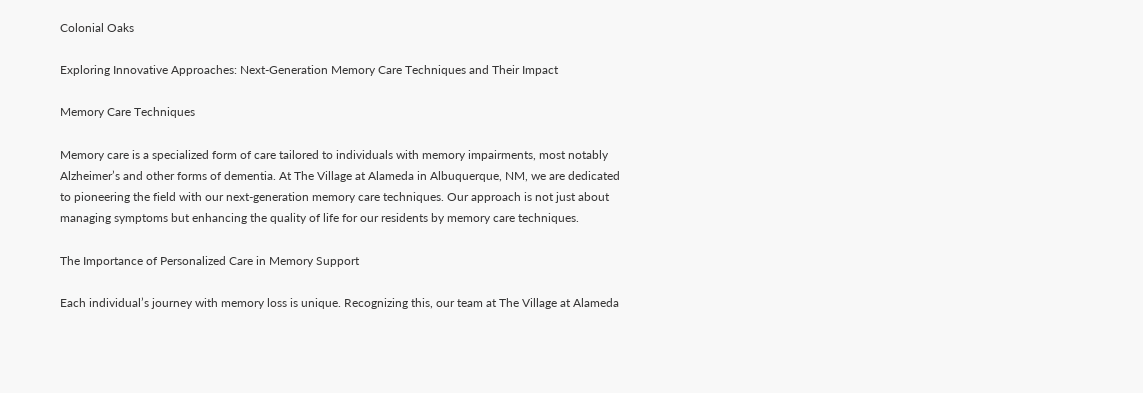Colonial Oaks

Exploring Innovative Approaches: Next-Generation Memory Care Techniques and Their Impact

Memory Care Techniques

Memory care is a specialized form of care tailored to individuals with memory impairments, most notably Alzheimer’s and other forms of dementia. At The Village at Alameda in Albuquerque, NM, we are dedicated to pioneering the field with our next-generation memory care techniques. Our approach is not just about managing symptoms but enhancing the quality of life for our residents by memory care techniques.

The Importance of Personalized Care in Memory Support

Each individual’s journey with memory loss is unique. Recognizing this, our team at The Village at Alameda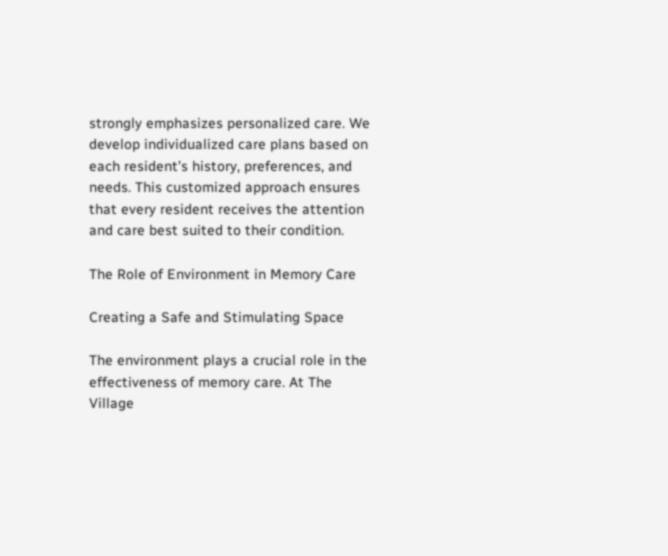strongly emphasizes personalized care. We develop individualized care plans based on each resident’s history, preferences, and needs. This customized approach ensures that every resident receives the attention and care best suited to their condition.

The Role of Environment in Memory Care

Creating a Safe and Stimulating Space

The environment plays a crucial role in the effectiveness of memory care. At The Village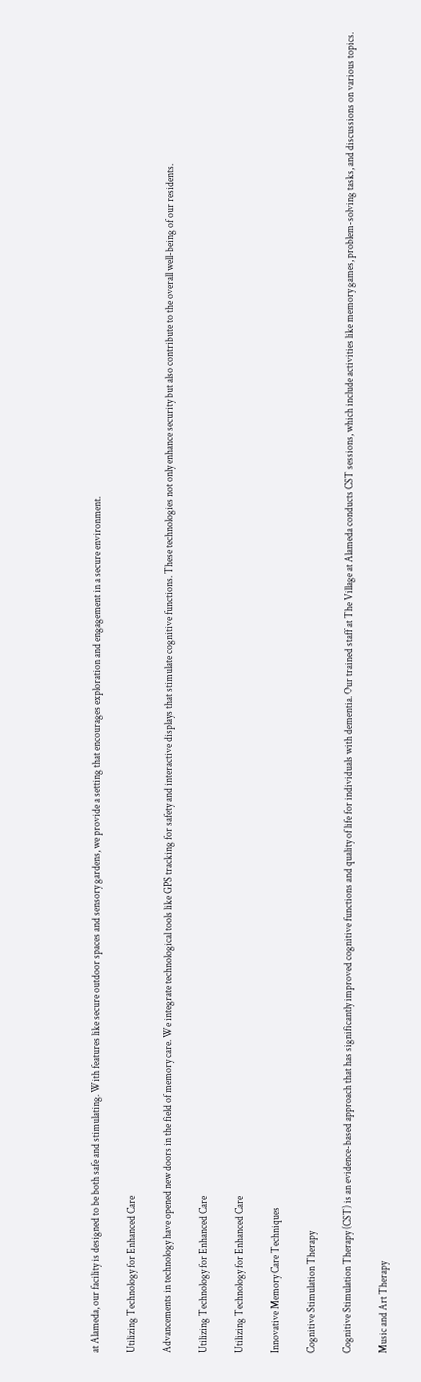at Alameda, our facility is designed to be both safe and stimulating. With features like secure outdoor spaces and sensory gardens, we provide a setting that encourages exploration and engagement in a secure environment.

Utilizing Technology for Enhanced Care

Advancements in technology have opened new doors in the field of memory care. We integrate technological tools like GPS tracking for safety and interactive displays that stimulate cognitive functions. These technologies not only enhance security but also contribute to the overall well-being of our residents.

Utilizing Technology for Enhanced Care

Utilizing Technology for Enhanced Care

Innovative Memory Care Techniques

Cognitive Stimulation Therapy

Cognitive Stimulation Therapy (CST) is an evidence-based approach that has significantly improved cognitive functions and quality of life for individuals with dementia. Our trained staff at The Village at Alameda conducts CST sessions, which include activities like memory games, problem-solving tasks, and discussions on various topics.

Music and Art Therapy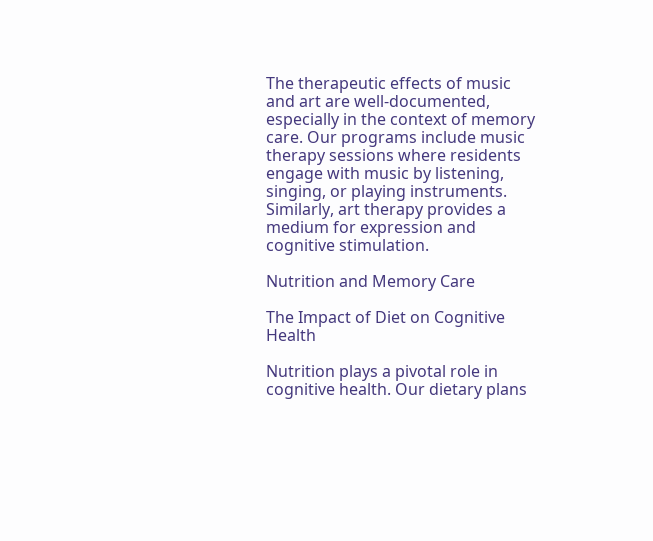The therapeutic effects of music and art are well-documented, especially in the context of memory care. Our programs include music therapy sessions where residents engage with music by listening, singing, or playing instruments. Similarly, art therapy provides a medium for expression and cognitive stimulation.

Nutrition and Memory Care

The Impact of Diet on Cognitive Health

Nutrition plays a pivotal role in cognitive health. Our dietary plans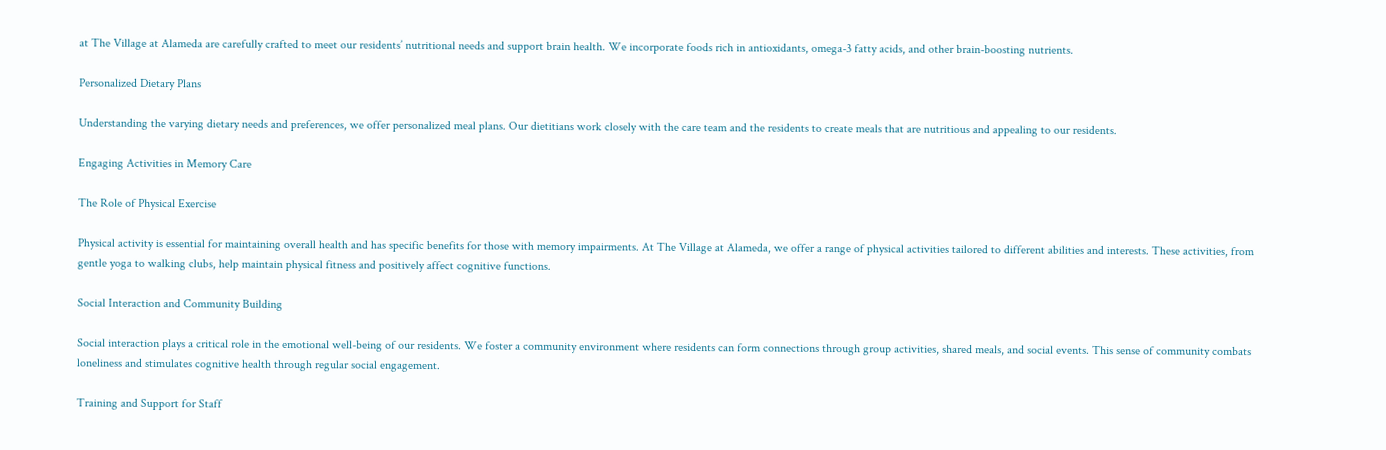at The Village at Alameda are carefully crafted to meet our residents’ nutritional needs and support brain health. We incorporate foods rich in antioxidants, omega-3 fatty acids, and other brain-boosting nutrients.

Personalized Dietary Plans

Understanding the varying dietary needs and preferences, we offer personalized meal plans. Our dietitians work closely with the care team and the residents to create meals that are nutritious and appealing to our residents.

Engaging Activities in Memory Care

The Role of Physical Exercise

Physical activity is essential for maintaining overall health and has specific benefits for those with memory impairments. At The Village at Alameda, we offer a range of physical activities tailored to different abilities and interests. These activities, from gentle yoga to walking clubs, help maintain physical fitness and positively affect cognitive functions.

Social Interaction and Community Building

Social interaction plays a critical role in the emotional well-being of our residents. We foster a community environment where residents can form connections through group activities, shared meals, and social events. This sense of community combats loneliness and stimulates cognitive health through regular social engagement.

Training and Support for Staff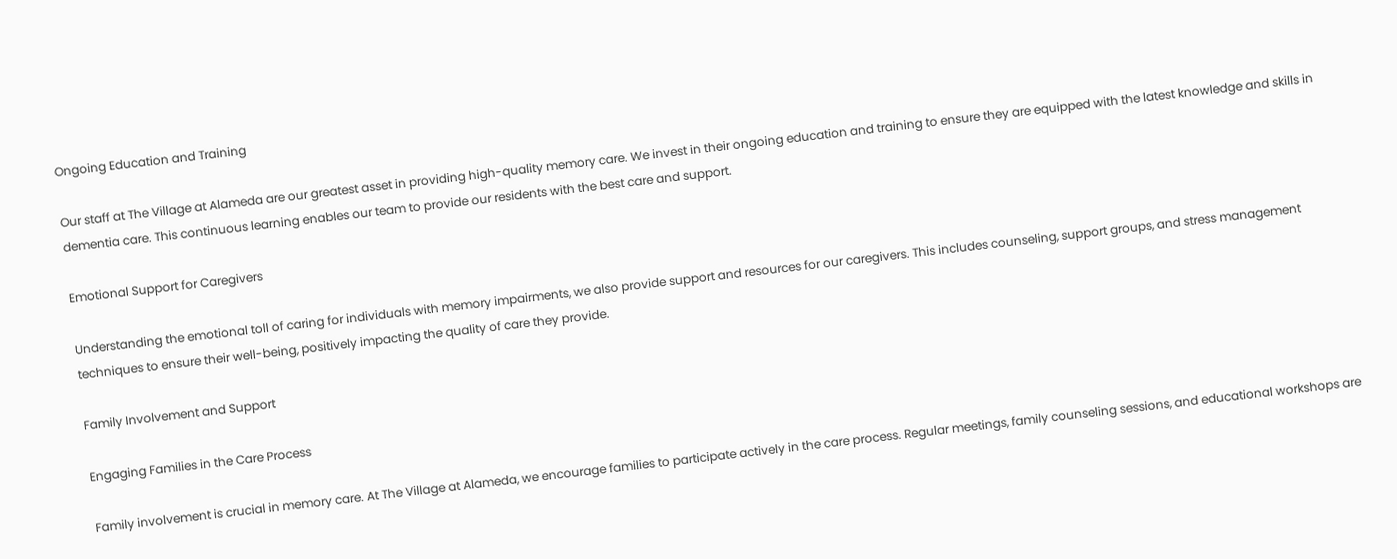Ongoing Education and Training

Our staff at The Village at Alameda are our greatest asset in providing high-quality memory care. We invest in their ongoing education and training to ensure they are equipped with the latest knowledge and skills in dementia care. This continuous learning enables our team to provide our residents with the best care and support.

Emotional Support for Caregivers

Understanding the emotional toll of caring for individuals with memory impairments, we also provide support and resources for our caregivers. This includes counseling, support groups, and stress management techniques to ensure their well-being, positively impacting the quality of care they provide.

Family Involvement and Support

Engaging Families in the Care Process

Family involvement is crucial in memory care. At The Village at Alameda, we encourage families to participate actively in the care process. Regular meetings, family counseling sessions, and educational workshops are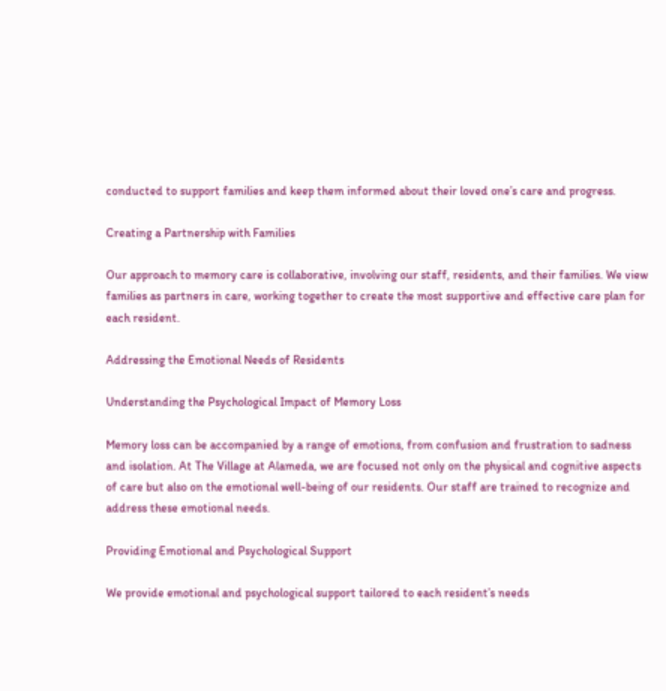conducted to support families and keep them informed about their loved one’s care and progress.

Creating a Partnership with Families

Our approach to memory care is collaborative, involving our staff, residents, and their families. We view families as partners in care, working together to create the most supportive and effective care plan for each resident.

Addressing the Emotional Needs of Residents

Understanding the Psychological Impact of Memory Loss

Memory loss can be accompanied by a range of emotions, from confusion and frustration to sadness and isolation. At The Village at Alameda, we are focused not only on the physical and cognitive aspects of care but also on the emotional well-being of our residents. Our staff are trained to recognize and address these emotional needs.

Providing Emotional and Psychological Support

We provide emotional and psychological support tailored to each resident’s needs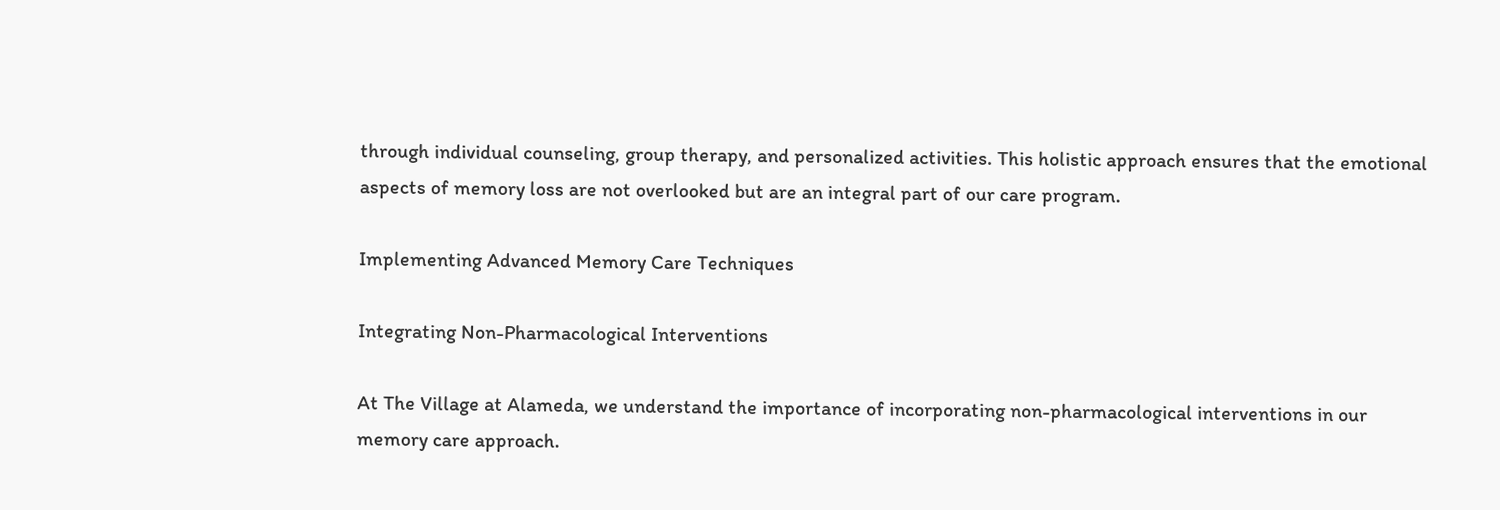through individual counseling, group therapy, and personalized activities. This holistic approach ensures that the emotional aspects of memory loss are not overlooked but are an integral part of our care program.

Implementing Advanced Memory Care Techniques

Integrating Non-Pharmacological Interventions

At The Village at Alameda, we understand the importance of incorporating non-pharmacological interventions in our memory care approach.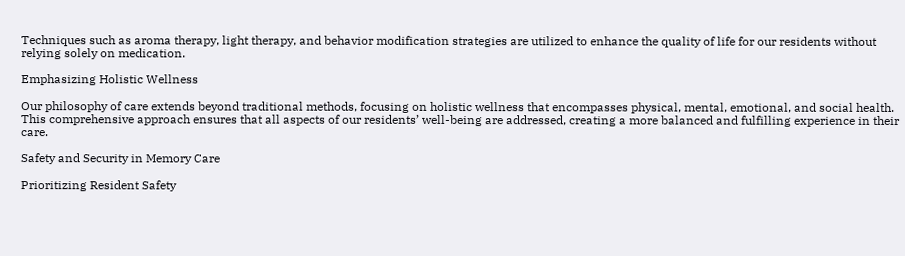Techniques such as aroma therapy, light therapy, and behavior modification strategies are utilized to enhance the quality of life for our residents without relying solely on medication.

Emphasizing Holistic Wellness

Our philosophy of care extends beyond traditional methods, focusing on holistic wellness that encompasses physical, mental, emotional, and social health. This comprehensive approach ensures that all aspects of our residents’ well-being are addressed, creating a more balanced and fulfilling experience in their care.

Safety and Security in Memory Care

Prioritizing Resident Safety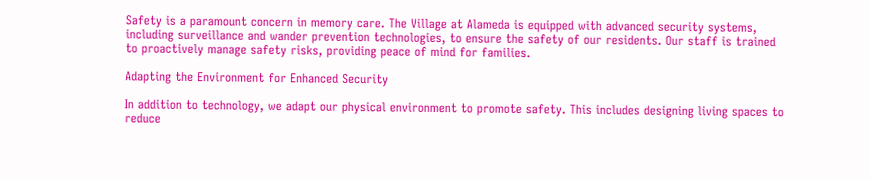Safety is a paramount concern in memory care. The Village at Alameda is equipped with advanced security systems, including surveillance and wander prevention technologies, to ensure the safety of our residents. Our staff is trained to proactively manage safety risks, providing peace of mind for families.

Adapting the Environment for Enhanced Security

In addition to technology, we adapt our physical environment to promote safety. This includes designing living spaces to reduce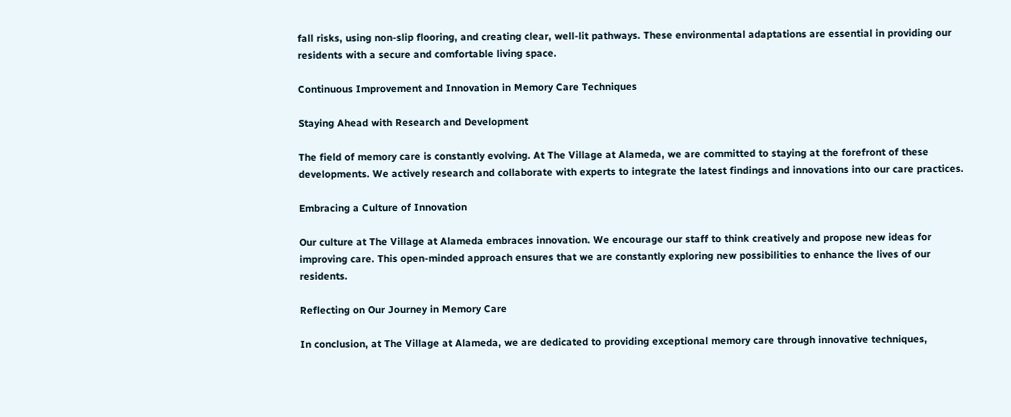fall risks, using non-slip flooring, and creating clear, well-lit pathways. These environmental adaptations are essential in providing our residents with a secure and comfortable living space.

Continuous Improvement and Innovation in Memory Care Techniques

Staying Ahead with Research and Development

The field of memory care is constantly evolving. At The Village at Alameda, we are committed to staying at the forefront of these developments. We actively research and collaborate with experts to integrate the latest findings and innovations into our care practices.

Embracing a Culture of Innovation

Our culture at The Village at Alameda embraces innovation. We encourage our staff to think creatively and propose new ideas for improving care. This open-minded approach ensures that we are constantly exploring new possibilities to enhance the lives of our residents.

Reflecting on Our Journey in Memory Care

In conclusion, at The Village at Alameda, we are dedicated to providing exceptional memory care through innovative techniques,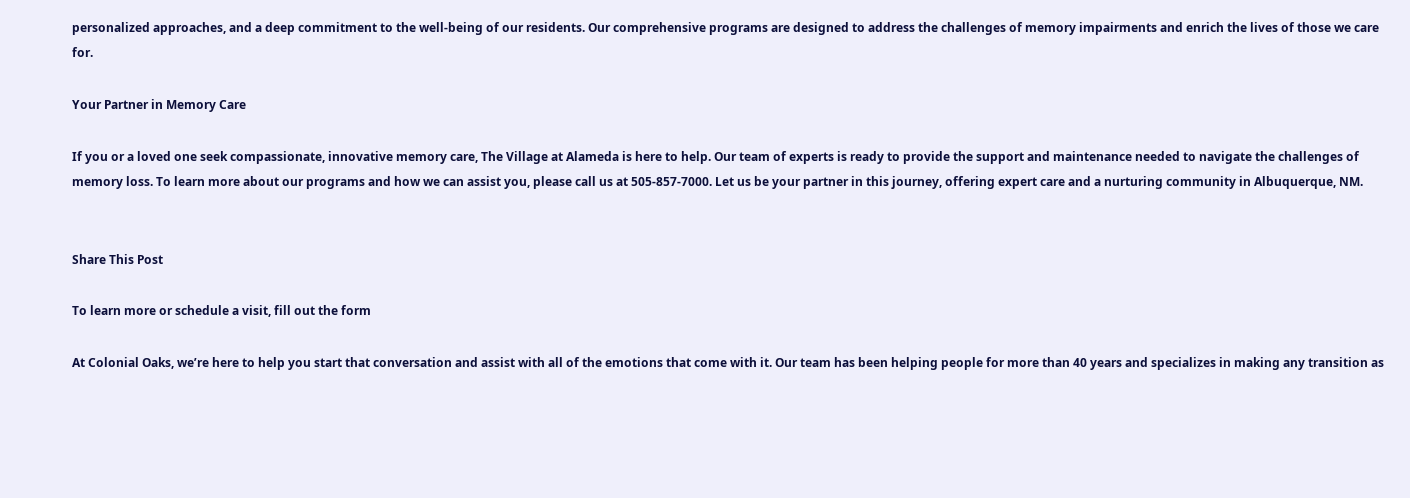personalized approaches, and a deep commitment to the well-being of our residents. Our comprehensive programs are designed to address the challenges of memory impairments and enrich the lives of those we care for.

Your Partner in Memory Care

If you or a loved one seek compassionate, innovative memory care, The Village at Alameda is here to help. Our team of experts is ready to provide the support and maintenance needed to navigate the challenges of memory loss. To learn more about our programs and how we can assist you, please call us at 505-857-7000. Let us be your partner in this journey, offering expert care and a nurturing community in Albuquerque, NM.


Share This Post

To learn more or schedule a visit, fill out the form

At Colonial Oaks, we’re here to help you start that conversation and assist with all of the emotions that come with it. Our team has been helping people for more than 40 years and specializes in making any transition as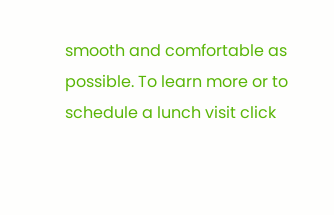smooth and comfortable as possible. To learn more or to schedule a lunch visit click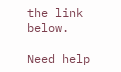the link below.

Need help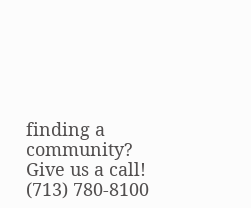finding a community? Give us a call! (713) 780-8100